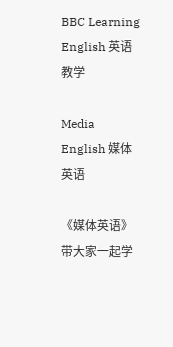BBC Learning English 英语教学

Media English 媒体英语

《媒体英语》带大家一起学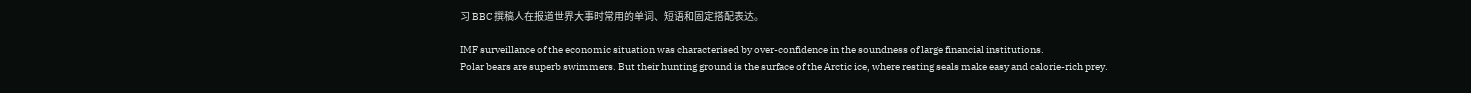习 BBC 撰稿人在报道世界大事时常用的单词、短语和固定搭配表达。

IMF surveillance of the economic situation was characterised by over-confidence in the soundness of large financial institutions.
Polar bears are superb swimmers. But their hunting ground is the surface of the Arctic ice, where resting seals make easy and calorie-rich prey.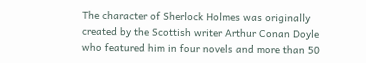The character of Sherlock Holmes was originally created by the Scottish writer Arthur Conan Doyle who featured him in four novels and more than 50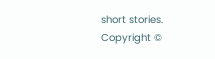short stories.
Copyright ©